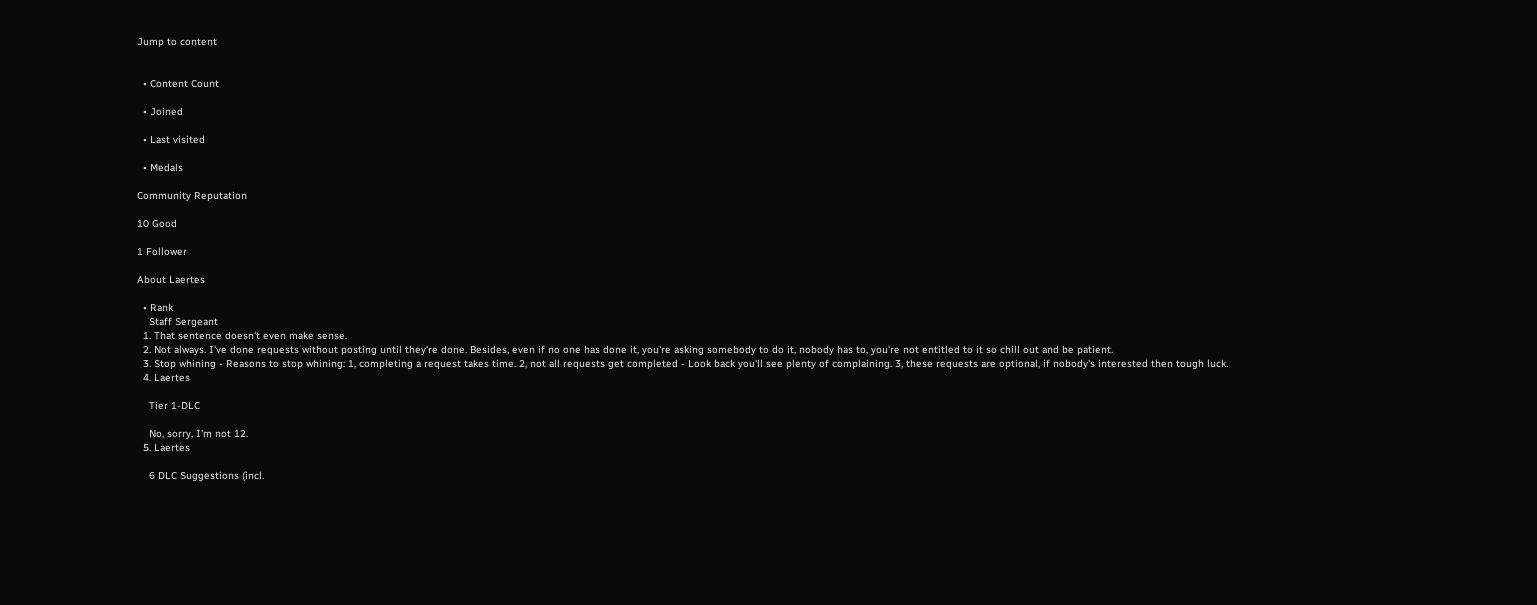Jump to content


  • Content Count

  • Joined

  • Last visited

  • Medals

Community Reputation

10 Good

1 Follower

About Laertes

  • Rank
    Staff Sergeant
  1. That sentence doesn't even make sense.
  2. Not always. I've done requests without posting until they're done. Besides, even if no one has done it, you're asking somebody to do it, nobody has to, you're not entitled to it so chill out and be patient.
  3. Stop whining - Reasons to stop whining: 1, completing a request takes time. 2, not all requests get completed - Look back you'll see plenty of complaining. 3, these requests are optional, if nobody's interested then tough luck.
  4. Laertes

    Tier 1-DLC

    No, sorry, I'm not 12.
  5. Laertes

    6 DLC Suggestions (incl.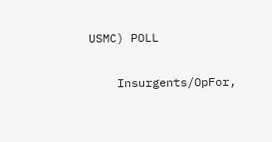USMC) POLL

    Insurgents/OpFor,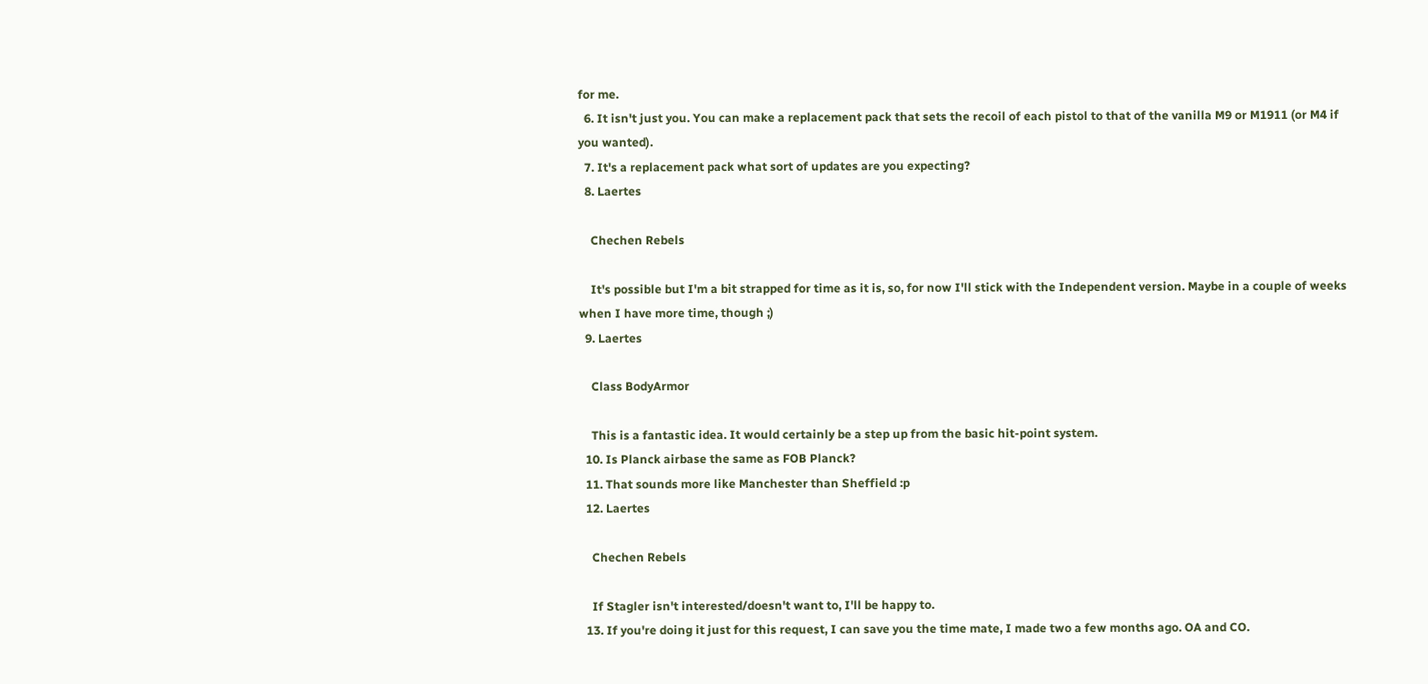for me.
  6. It isn't just you. You can make a replacement pack that sets the recoil of each pistol to that of the vanilla M9 or M1911 (or M4 if you wanted).
  7. It's a replacement pack what sort of updates are you expecting?
  8. Laertes

    Chechen Rebels

    It's possible but I'm a bit strapped for time as it is, so, for now I'll stick with the Independent version. Maybe in a couple of weeks when I have more time, though ;)
  9. Laertes

    Class BodyArmor

    This is a fantastic idea. It would certainly be a step up from the basic hit-point system.
  10. Is Planck airbase the same as FOB Planck?
  11. That sounds more like Manchester than Sheffield :p
  12. Laertes

    Chechen Rebels

    If Stagler isn't interested/doesn't want to, I'll be happy to.
  13. If you're doing it just for this request, I can save you the time mate, I made two a few months ago. OA and CO.